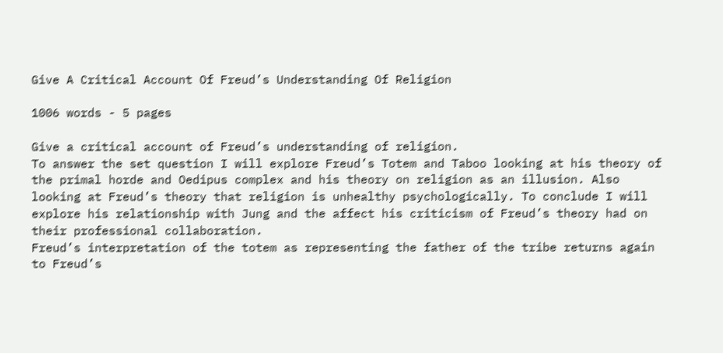Give A Critical Account Of Freud’s Understanding Of Religion

1006 words - 5 pages

Give a critical account of Freud’s understanding of religion.
To answer the set question I will explore Freud’s Totem and Taboo looking at his theory of the primal horde and Oedipus complex and his theory on religion as an illusion. Also looking at Freud’s theory that religion is unhealthy psychologically. To conclude I will explore his relationship with Jung and the affect his criticism of Freud’s theory had on their professional collaboration.
Freud’s interpretation of the totem as representing the father of the tribe returns again to Freud’s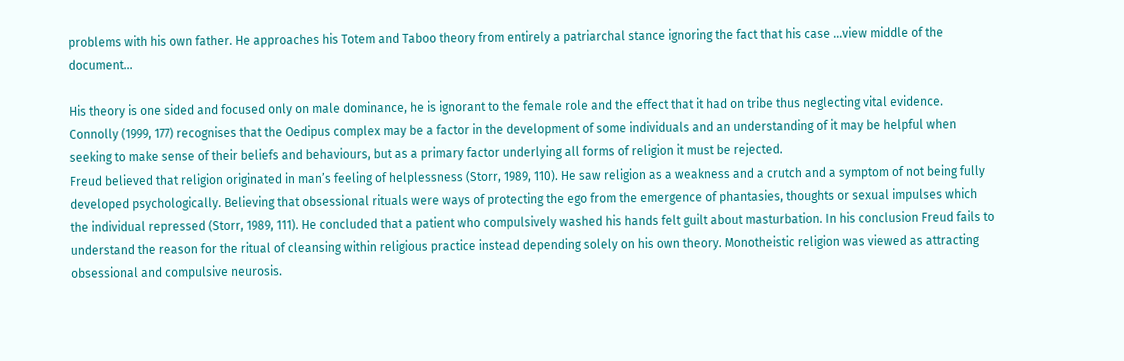problems with his own father. He approaches his Totem and Taboo theory from entirely a patriarchal stance ignoring the fact that his case ...view middle of the document...

His theory is one sided and focused only on male dominance, he is ignorant to the female role and the effect that it had on tribe thus neglecting vital evidence.
Connolly (1999, 177) recognises that the Oedipus complex may be a factor in the development of some individuals and an understanding of it may be helpful when seeking to make sense of their beliefs and behaviours, but as a primary factor underlying all forms of religion it must be rejected.
Freud believed that religion originated in man’s feeling of helplessness (Storr, 1989, 110). He saw religion as a weakness and a crutch and a symptom of not being fully developed psychologically. Believing that obsessional rituals were ways of protecting the ego from the emergence of phantasies, thoughts or sexual impulses which the individual repressed (Storr, 1989, 111). He concluded that a patient who compulsively washed his hands felt guilt about masturbation. In his conclusion Freud fails to understand the reason for the ritual of cleansing within religious practice instead depending solely on his own theory. Monotheistic religion was viewed as attracting obsessional and compulsive neurosis.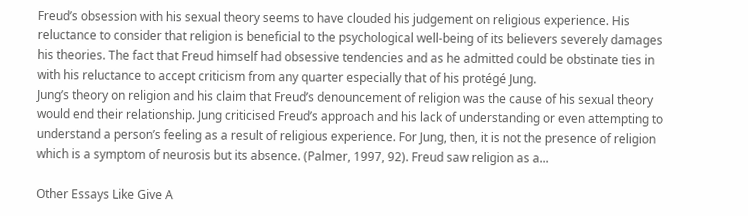Freud’s obsession with his sexual theory seems to have clouded his judgement on religious experience. His reluctance to consider that religion is beneficial to the psychological well-being of its believers severely damages his theories. The fact that Freud himself had obsessive tendencies and as he admitted could be obstinate ties in with his reluctance to accept criticism from any quarter especially that of his protégé Jung.
Jung’s theory on religion and his claim that Freud’s denouncement of religion was the cause of his sexual theory would end their relationship. Jung criticised Freud’s approach and his lack of understanding or even attempting to understand a person’s feeling as a result of religious experience. For Jung, then, it is not the presence of religion which is a symptom of neurosis but its absence. (Palmer, 1997, 92). Freud saw religion as a...

Other Essays Like Give A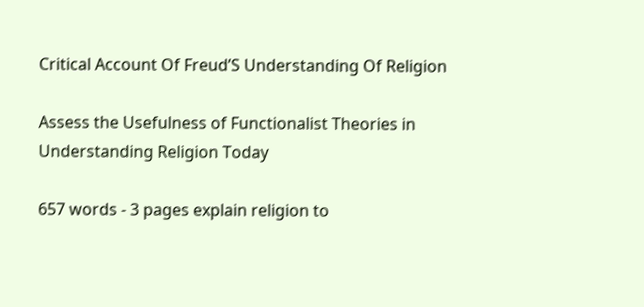Critical Account Of Freud’S Understanding Of Religion

Assess the Usefulness of Functionalist Theories in Understanding Religion Today

657 words - 3 pages explain religion to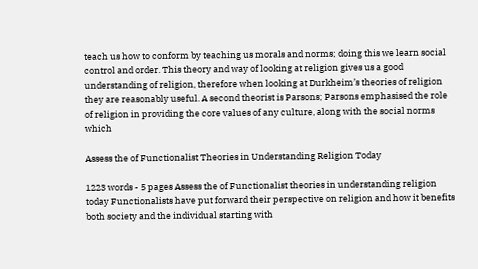teach us how to conform by teaching us morals and norms; doing this we learn social control and order. This theory and way of looking at religion gives us a good understanding of religion, therefore when looking at Durkheim’s theories of religion they are reasonably useful. A second theorist is Parsons; Parsons emphasised the role of religion in providing the core values of any culture, along with the social norms which

Assess the of Functionalist Theories in Understanding Religion Today

1223 words - 5 pages Assess the of Functionalist theories in understanding religion today Functionalists have put forward their perspective on religion and how it benefits both society and the individual starting with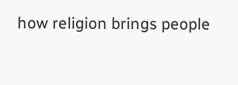how religion brings people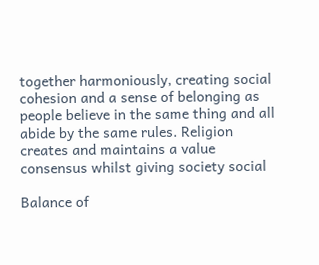together harmoniously, creating social cohesion and a sense of belonging as people believe in the same thing and all abide by the same rules. Religion creates and maintains a value consensus whilst giving society social

Balance of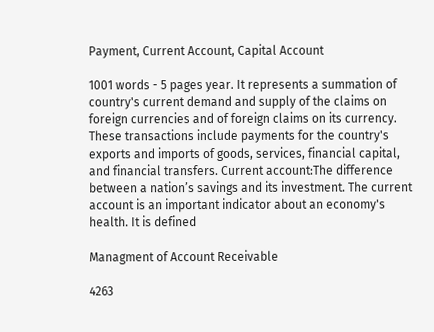Payment, Current Account, Capital Account

1001 words - 5 pages year. It represents a summation of country's current demand and supply of the claims on foreign currencies and of foreign claims on its currency. These transactions include payments for the country's exports and imports of goods, services, financial capital, and financial transfers. Current account:The difference between a nation’s savings and its investment. The current account is an important indicator about an economy's health. It is defined

Managment of Account Receivable

4263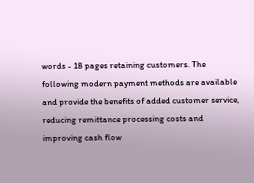words - 18 pages retaining customers. The following modern payment methods are available and provide the benefits of added customer service, reducing remittance processing costs and improving cash flow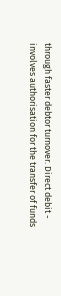through faster debtor turnover. Direct debit - involves authorisation for the transfer of funds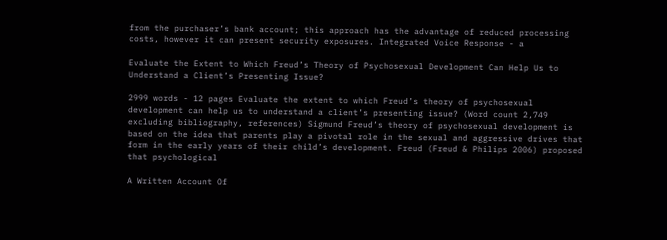from the purchaser’s bank account; this approach has the advantage of reduced processing costs, however it can present security exposures. Integrated Voice Response - a

Evaluate the Extent to Which Freud’s Theory of Psychosexual Development Can Help Us to Understand a Client’s Presenting Issue?

2999 words - 12 pages Evaluate the extent to which Freud’s theory of psychosexual development can help us to understand a client’s presenting issue? (Word count 2,749 excluding bibliography, references) Sigmund Freud’s theory of psychosexual development is based on the idea that parents play a pivotal role in the sexual and aggressive drives that form in the early years of their child’s development. Freud (Freud & Philips 2006) proposed that psychological

A Written Account Of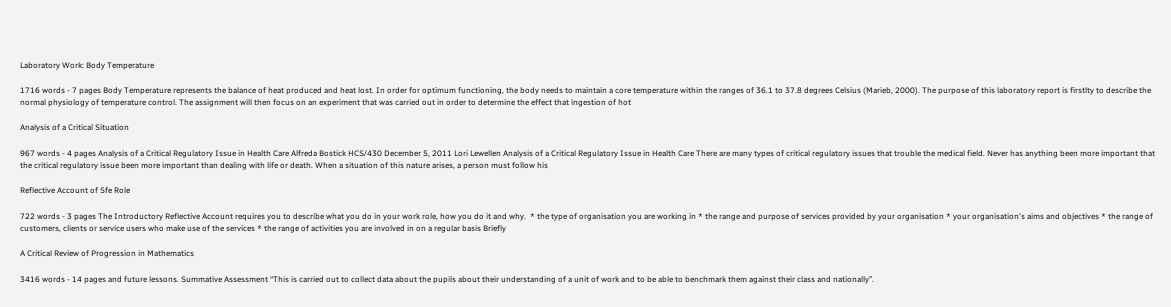Laboratory Work: Body Temperature

1716 words - 7 pages Body Temperature represents the balance of heat produced and heat lost. In order for optimum functioning, the body needs to maintain a core temperature within the ranges of 36.1 to 37.8 degrees Celsius (Marieb, 2000). The purpose of this laboratory report is firstlty to describe the normal physiology of temperature control. The assignment will then focus on an experiment that was carried out in order to determine the effect that ingestion of hot

Analysis of a Critical Situation

967 words - 4 pages Analysis of a Critical Regulatory Issue in Health Care Alfreda Bostick HCS/430 December 5, 2011 Lori Lewellen Analysis of a Critical Regulatory Issue in Health Care There are many types of critical regulatory issues that trouble the medical field. Never has anything been more important that the critical regulatory issue been more important than dealing with life or death. When a situation of this nature arises, a person must follow his

Reflective Account of Sfe Role

722 words - 3 pages The Introductory Reflective Account requires you to describe what you do in your work role, how you do it and why.  * the type of organisation you are working in * the range and purpose of services provided by your organisation * your organisation's aims and objectives * the range of customers, clients or service users who make use of the services * the range of activities you are involved in on a regular basis Briefly

A Critical Review of Progression in Mathematics

3416 words - 14 pages and future lessons. Summative Assessment “This is carried out to collect data about the pupils about their understanding of a unit of work and to be able to benchmark them against their class and nationally”.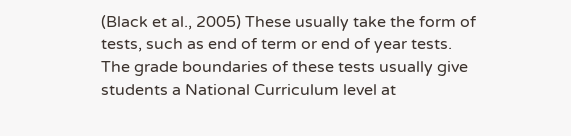(Black et al., 2005) These usually take the form of tests, such as end of term or end of year tests. The grade boundaries of these tests usually give students a National Curriculum level at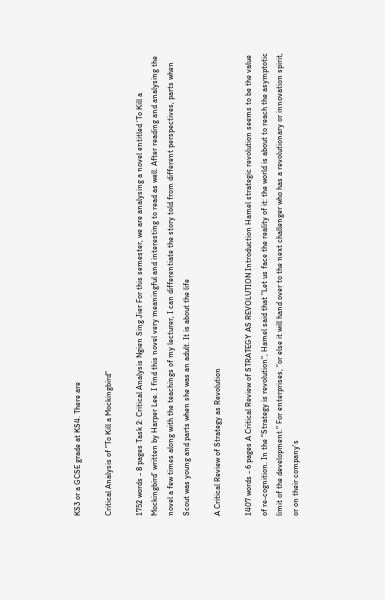KS3 or a GCSE grade at KS4. There are

Critical Analysis of "To Kill a Mockingbird"

1752 words - 8 pages Task 2: Critical Analysis Ngien Sing Jier For this semester, we are analysing a novel entitled ‘To Kill a Mockingbird’ written by Harper Lee. I find this novel very meaningful and interesting to read as well. After reading and analysing the novel a few times along with the teachings of my lecturer, I can differentiate the story told from different perspectives, parts when Scout was young and parts when she was an adult. It is about the life

A Critical Review of Strategy as Revolution

1407 words - 6 pages A Critical Review of STRATEGY AS REVOLUTION Introduction Hamel strategic revolution seems to be the value of re-cognition. In the "Strategy is revolution", Hamel said that "Let us face the reality of it: the world is about to reach the asymptotic limit of the development." For enterprises, "or else it will hand over to the next challenger who has a revolutionary or innovation spirit, or on their company's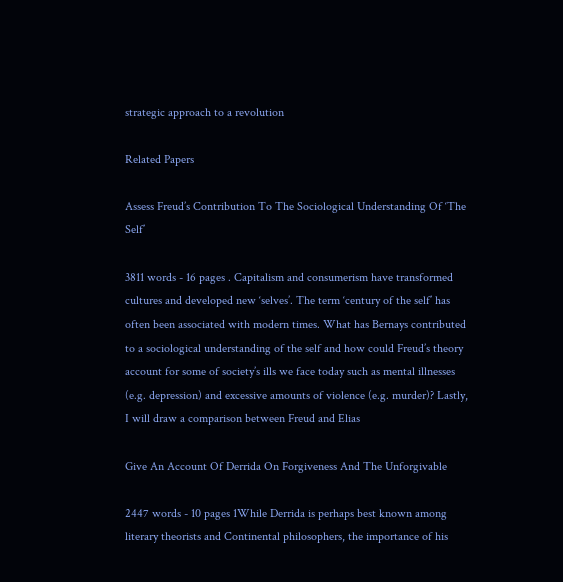strategic approach to a revolution

Related Papers

Assess Freud’s Contribution To The Sociological Understanding Of ‘The Self’

3811 words - 16 pages . Capitalism and consumerism have transformed cultures and developed new ‘selves’. The term ‘century of the self’ has often been associated with modern times. What has Bernays contributed to a sociological understanding of the self and how could Freud’s theory account for some of society’s ills we face today such as mental illnesses (e.g. depression) and excessive amounts of violence (e.g. murder)? Lastly, I will draw a comparison between Freud and Elias

Give An Account Of Derrida On Forgiveness And The Unforgivable

2447 words - 10 pages 1While Derrida is perhaps best known among literary theorists and Continental philosophers, the importance of his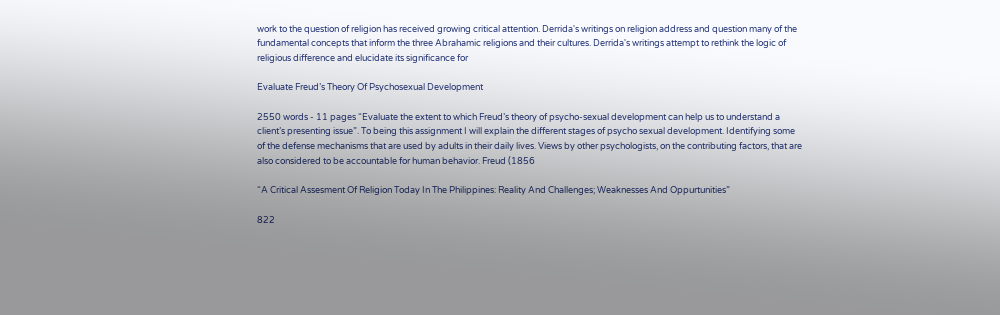work to the question of religion has received growing critical attention. Derrida's writings on religion address and question many of the fundamental concepts that inform the three Abrahamic religions and their cultures. Derrida's writings attempt to rethink the logic of religious difference and elucidate its significance for

Evaluate Freud’s Theory Of Psychosexual Development

2550 words - 11 pages “Evaluate the extent to which Freud’s theory of psycho-sexual development can help us to understand a client’s presenting issue”. To being this assignment I will explain the different stages of psycho sexual development. Identifying some of the defense mechanisms that are used by adults in their daily lives. Views by other psychologists, on the contributing factors, that are also considered to be accountable for human behavior. Freud (1856

“A Critical Assesment Of Religion Today In The Philippines: Reality And Challenges; Weaknesses And Oppurtunities”

822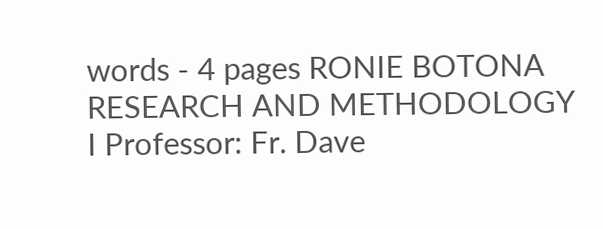words - 4 pages RONIE BOTONA RESEARCH AND METHODOLOGY I Professor: Fr. Dave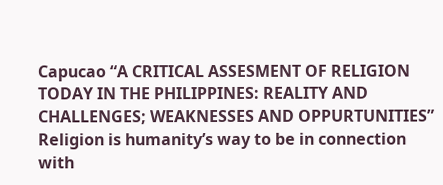Capucao “A CRITICAL ASSESMENT OF RELIGION TODAY IN THE PHILIPPINES: REALITY AND CHALLENGES; WEAKNESSES AND OPPURTUNITIES” Religion is humanity’s way to be in connection with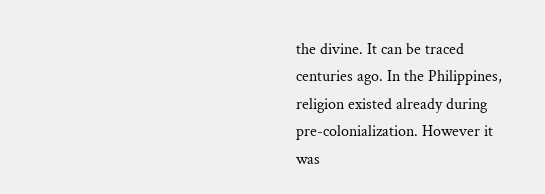the divine. It can be traced centuries ago. In the Philippines, religion existed already during pre-colonialization. However it was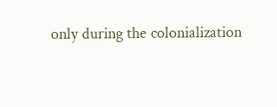only during the colonialization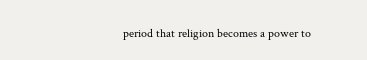period that religion becomes a power to